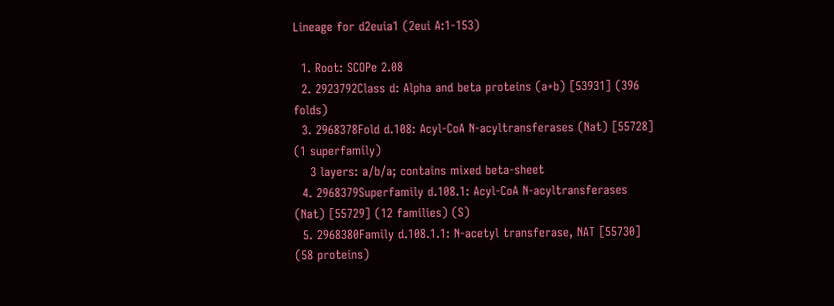Lineage for d2euia1 (2eui A:1-153)

  1. Root: SCOPe 2.08
  2. 2923792Class d: Alpha and beta proteins (a+b) [53931] (396 folds)
  3. 2968378Fold d.108: Acyl-CoA N-acyltransferases (Nat) [55728] (1 superfamily)
    3 layers: a/b/a; contains mixed beta-sheet
  4. 2968379Superfamily d.108.1: Acyl-CoA N-acyltransferases (Nat) [55729] (12 families) (S)
  5. 2968380Family d.108.1.1: N-acetyl transferase, NAT [55730] (58 proteins)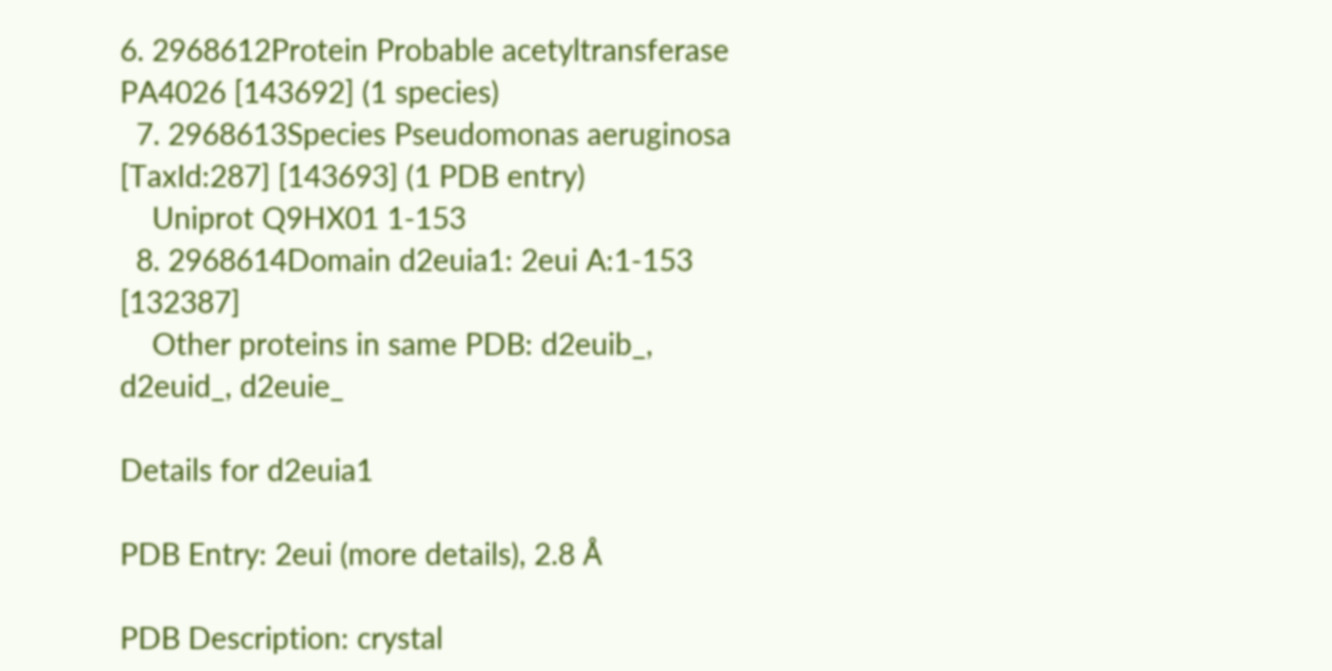6. 2968612Protein Probable acetyltransferase PA4026 [143692] (1 species)
  7. 2968613Species Pseudomonas aeruginosa [TaxId:287] [143693] (1 PDB entry)
    Uniprot Q9HX01 1-153
  8. 2968614Domain d2euia1: 2eui A:1-153 [132387]
    Other proteins in same PDB: d2euib_, d2euid_, d2euie_

Details for d2euia1

PDB Entry: 2eui (more details), 2.8 Å

PDB Description: crystal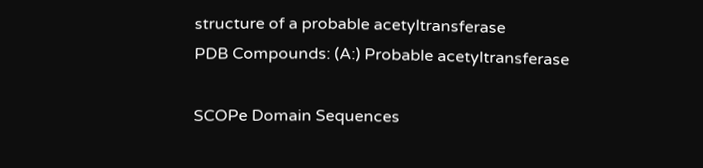structure of a probable acetyltransferase
PDB Compounds: (A:) Probable acetyltransferase

SCOPe Domain Sequences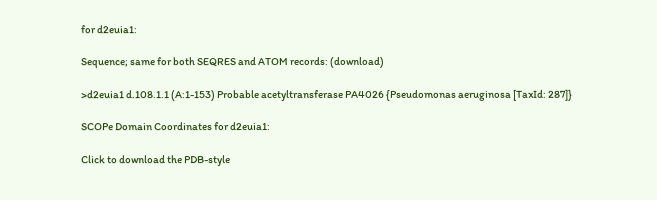for d2euia1:

Sequence; same for both SEQRES and ATOM records: (download)

>d2euia1 d.108.1.1 (A:1-153) Probable acetyltransferase PA4026 {Pseudomonas aeruginosa [TaxId: 287]}

SCOPe Domain Coordinates for d2euia1:

Click to download the PDB-style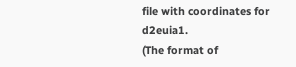file with coordinates for d2euia1.
(The format of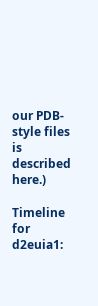our PDB-style files is described here.)

Timeline for d2euia1: